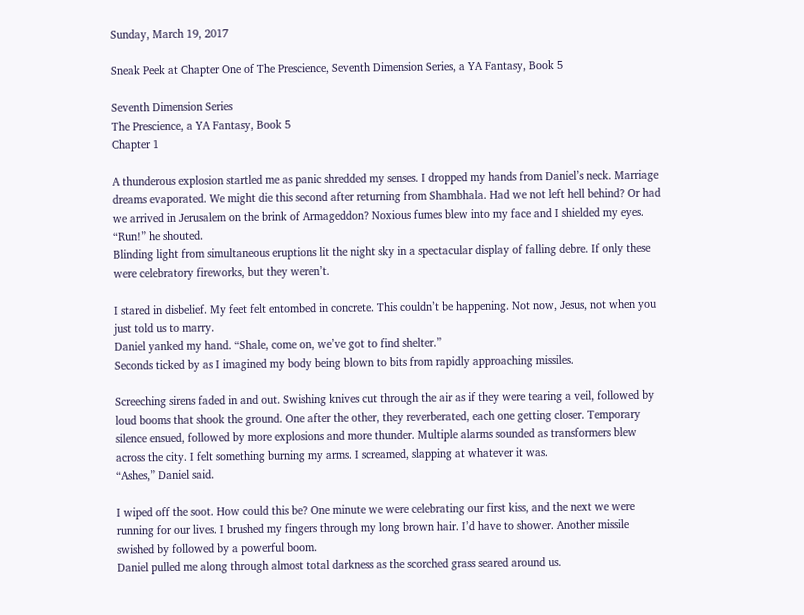Sunday, March 19, 2017

Sneak Peek at Chapter One of The Prescience, Seventh Dimension Series, a YA Fantasy, Book 5

Seventh Dimension Series
The Prescience, a YA Fantasy, Book 5
Chapter 1

A thunderous explosion startled me as panic shredded my senses. I dropped my hands from Daniel’s neck. Marriage dreams evaporated. We might die this second after returning from Shambhala. Had we not left hell behind? Or had we arrived in Jerusalem on the brink of Armageddon? Noxious fumes blew into my face and I shielded my eyes.
“Run!” he shouted.
Blinding light from simultaneous eruptions lit the night sky in a spectacular display of falling debre. If only these were celebratory fireworks, but they weren’t.

I stared in disbelief. My feet felt entombed in concrete. This couldn’t be happening. Not now, Jesus, not when you just told us to marry.
Daniel yanked my hand. “Shale, come on, we’ve got to find shelter.”
Seconds ticked by as I imagined my body being blown to bits from rapidly approaching missiles.

Screeching sirens faded in and out. Swishing knives cut through the air as if they were tearing a veil, followed by loud booms that shook the ground. One after the other, they reverberated, each one getting closer. Temporary silence ensued, followed by more explosions and more thunder. Multiple alarms sounded as transformers blew across the city. I felt something burning my arms. I screamed, slapping at whatever it was.
“Ashes,” Daniel said.

I wiped off the soot. How could this be? One minute we were celebrating our first kiss, and the next we were running for our lives. I brushed my fingers through my long brown hair. I’d have to shower. Another missile swished by followed by a powerful boom.
Daniel pulled me along through almost total darkness as the scorched grass seared around us.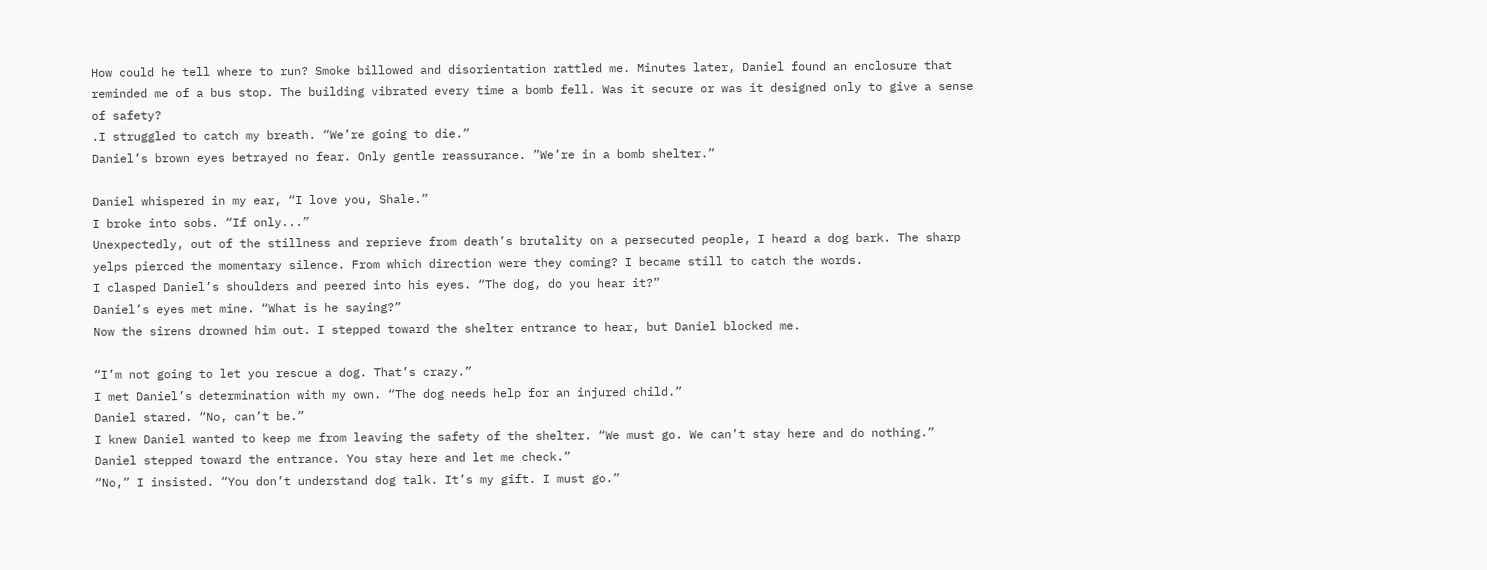How could he tell where to run? Smoke billowed and disorientation rattled me. Minutes later, Daniel found an enclosure that reminded me of a bus stop. The building vibrated every time a bomb fell. Was it secure or was it designed only to give a sense of safety?
.I struggled to catch my breath. “We’re going to die.”
Daniel’s brown eyes betrayed no fear. Only gentle reassurance. ”We’re in a bomb shelter.”

Daniel whispered in my ear, “I love you, Shale.”
I broke into sobs. “If only...”
Unexpectedly, out of the stillness and reprieve from death’s brutality on a persecuted people, I heard a dog bark. The sharp yelps pierced the momentary silence. From which direction were they coming? I became still to catch the words.
I clasped Daniel’s shoulders and peered into his eyes. “The dog, do you hear it?”
Daniel’s eyes met mine. “What is he saying?”
Now the sirens drowned him out. I stepped toward the shelter entrance to hear, but Daniel blocked me.

“I’m not going to let you rescue a dog. That’s crazy.”
I met Daniel’s determination with my own. “The dog needs help for an injured child.”
Daniel stared. “No, can’t be.”
I knew Daniel wanted to keep me from leaving the safety of the shelter. “We must go. We can’t stay here and do nothing.”
Daniel stepped toward the entrance. You stay here and let me check.”
“No,” I insisted. “You don’t understand dog talk. It’s my gift. I must go.”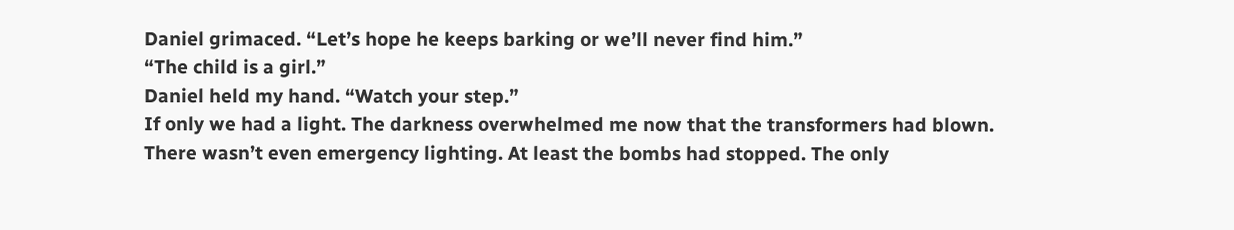Daniel grimaced. “Let’s hope he keeps barking or we’ll never find him.”
“The child is a girl.”
Daniel held my hand. “Watch your step.”
If only we had a light. The darkness overwhelmed me now that the transformers had blown. There wasn’t even emergency lighting. At least the bombs had stopped. The only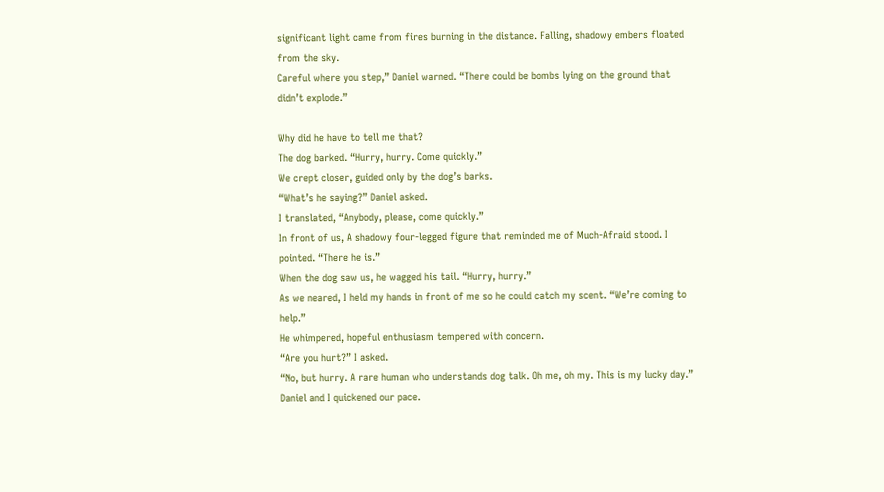significant light came from fires burning in the distance. Falling, shadowy embers floated from the sky.
Careful where you step,” Daniel warned. “There could be bombs lying on the ground that didn’t explode.”

Why did he have to tell me that?
The dog barked. “Hurry, hurry. Come quickly.”
We crept closer, guided only by the dog’s barks.
“What’s he saying?” Daniel asked.
I translated, “Anybody, please, come quickly.”
In front of us, A shadowy four-legged figure that reminded me of Much-Afraid stood. I pointed. “There he is.”
When the dog saw us, he wagged his tail. “Hurry, hurry.”
As we neared, I held my hands in front of me so he could catch my scent. “We’re coming to help.”
He whimpered, hopeful enthusiasm tempered with concern.
“Are you hurt?” I asked.
“No, but hurry. A rare human who understands dog talk. Oh me, oh my. This is my lucky day.”
Daniel and I quickened our pace.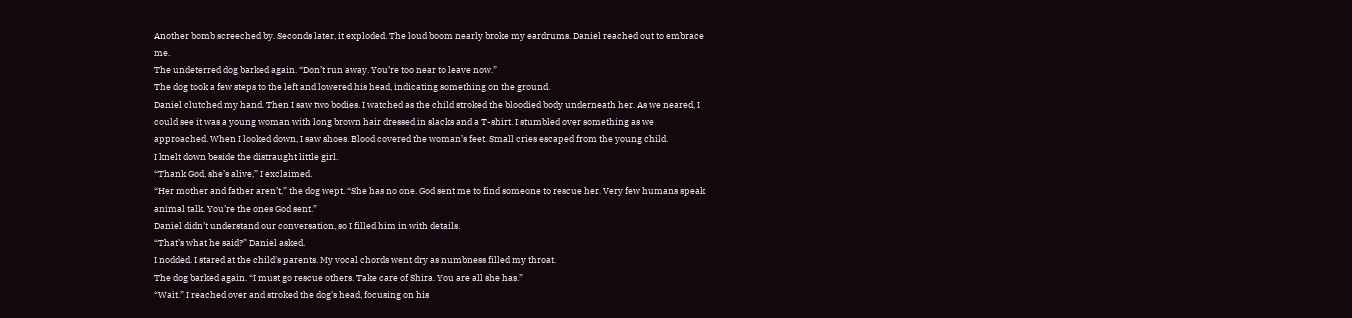Another bomb screeched by. Seconds later, it exploded. The loud boom nearly broke my eardrums. Daniel reached out to embrace me.
The undeterred dog barked again. “Don’t run away. You’re too near to leave now.”
The dog took a few steps to the left and lowered his head, indicating something on the ground.
Daniel clutched my hand. Then I saw two bodies. I watched as the child stroked the bloodied body underneath her. As we neared, I could see it was a young woman with long brown hair dressed in slacks and a T-shirt. I stumbled over something as we approached. When I looked down, I saw shoes. Blood covered the woman’s feet. Small cries escaped from the young child.
I knelt down beside the distraught little girl.
“Thank God, she’s alive,” I exclaimed.
“Her mother and father aren’t,” the dog wept. “She has no one. God sent me to find someone to rescue her. Very few humans speak animal talk. You’re the ones God sent.”
Daniel didn’t understand our conversation, so I filled him in with details.
“That’s what he said?” Daniel asked.
I nodded. I stared at the child's parents. My vocal chords went dry as numbness filled my throat.
The dog barked again. “I must go rescue others. Take care of Shira. You are all she has.”
“Wait.” I reached over and stroked the dog’s head, focusing on his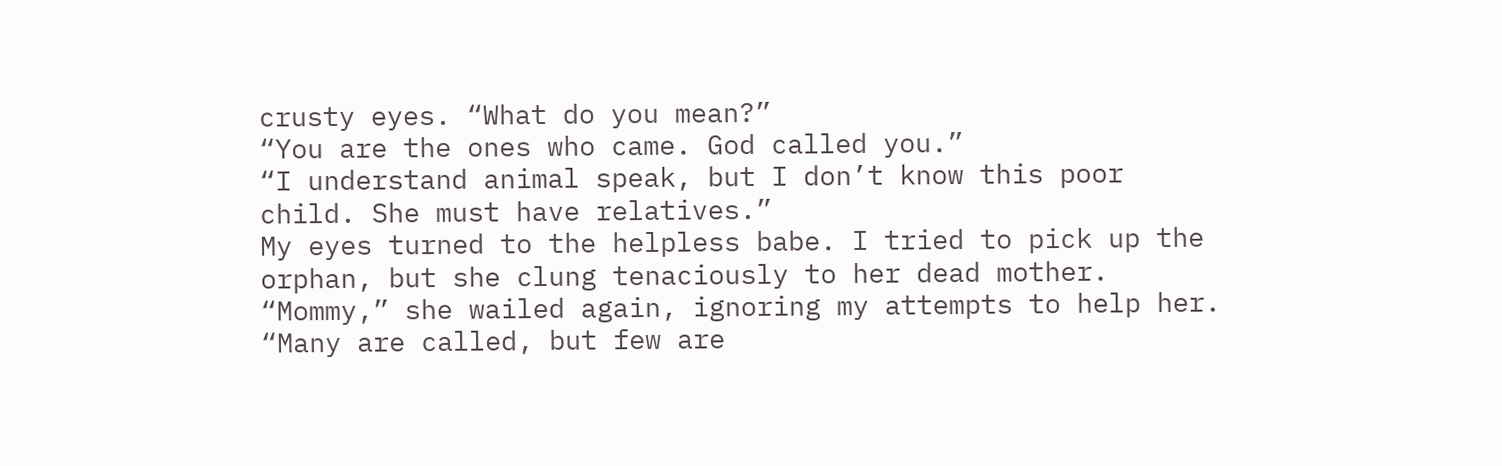crusty eyes. “What do you mean?”
“You are the ones who came. God called you.”
“I understand animal speak, but I don’t know this poor child. She must have relatives.”
My eyes turned to the helpless babe. I tried to pick up the orphan, but she clung tenaciously to her dead mother.
“Mommy,” she wailed again, ignoring my attempts to help her.
“Many are called, but few are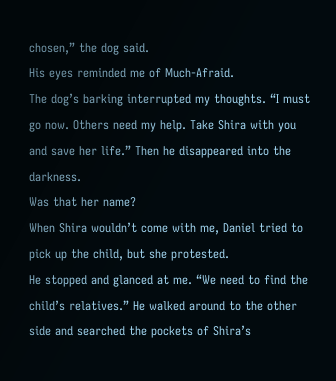chosen,” the dog said.
His eyes reminded me of Much-Afraid.
The dog’s barking interrupted my thoughts. “I must go now. Others need my help. Take Shira with you and save her life.” Then he disappeared into the darkness.
Was that her name?
When Shira wouldn’t come with me, Daniel tried to pick up the child, but she protested.
He stopped and glanced at me. “We need to find the child’s relatives.” He walked around to the other side and searched the pockets of Shira’s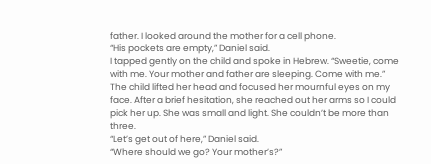father. I looked around the mother for a cell phone.
“His pockets are empty,” Daniel said.
I tapped gently on the child and spoke in Hebrew. “Sweetie, come with me. Your mother and father are sleeping. Come with me.”
The child lifted her head and focused her mournful eyes on my face. After a brief hesitation, she reached out her arms so I could pick her up. She was small and light. She couldn’t be more than three.
“Let’s get out of here,” Daniel said.
“Where should we go? Your mother’s?”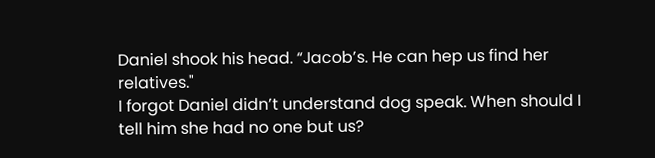Daniel shook his head. “Jacob’s. He can hep us find her relatives."
I forgot Daniel didn’t understand dog speak. When should I tell him she had no one but us?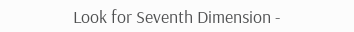Look for Seventh Dimension -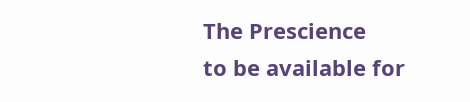The Prescience
to be available for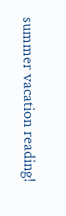summer vacation reading!